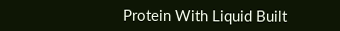Protein With Liquid Built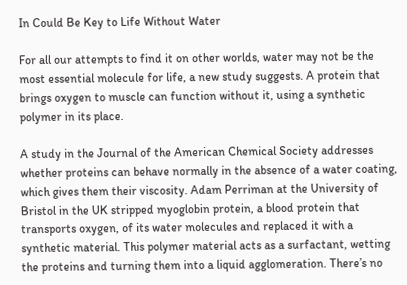In Could Be Key to Life Without Water

For all our attempts to find it on other worlds, water may not be the most essential molecule for life, a new study suggests. A protein that brings oxygen to muscle can function without it, using a synthetic polymer in its place.

A study in the Journal of the American Chemical Society addresses whether proteins can behave normally in the absence of a water coating, which gives them their viscosity. Adam Perriman at the University of Bristol in the UK stripped myoglobin protein, a blood protein that transports oxygen, of its water molecules and replaced it with a synthetic material. This polymer material acts as a surfactant, wetting the proteins and turning them into a liquid agglomeration. There’s no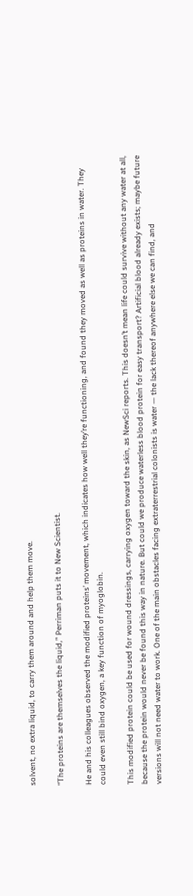solvent, no extra liquid, to carry them around and help them move.

“The proteins are themselves the liquid,” Perriman puts it to New Scientist.

He and his colleagues observed the modified proteins’ movement, which indicates how well they’re functioning, and found they moved as well as proteins in water. They could even still bind oxygen, a key function of myoglobin.

This modified protein could be used for wound dressings, carrying oxygen toward the skin, as NewSci reports. This doesn’t mean life could survive without any water at all, because the protein would never be found this way in nature. But could we produce waterless blood protein for easy transport? Artificial blood already exists; maybe future versions will not need water to work. One of the main obstacles facing extraterrestrial colonists is water — the lack thereof anywhere else we can find, and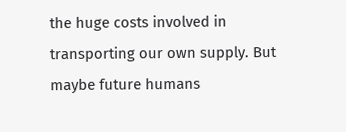the huge costs involved in transporting our own supply. But maybe future humans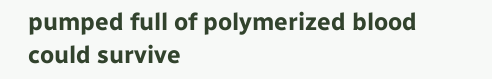pumped full of polymerized blood could survive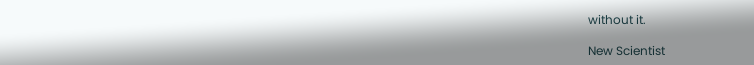without it.

New Scientist